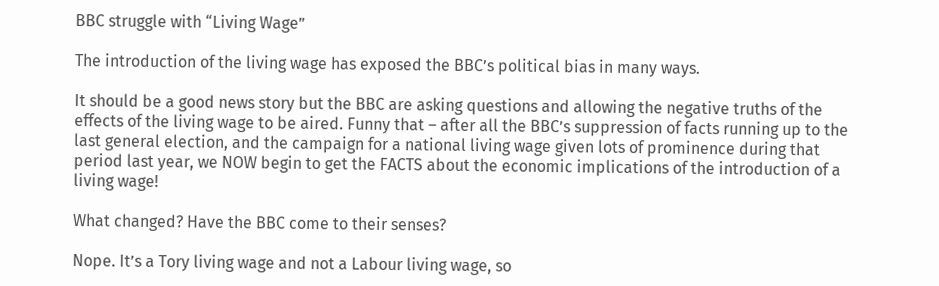BBC struggle with “Living Wage”

The introduction of the living wage has exposed the BBC’s political bias in many ways.

It should be a good news story but the BBC are asking questions and allowing the negative truths of the effects of the living wage to be aired. Funny that – after all the BBC’s suppression of facts running up to the last general election, and the campaign for a national living wage given lots of prominence during that period last year, we NOW begin to get the FACTS about the economic implications of the introduction of a living wage!

What changed? Have the BBC come to their senses?

Nope. It’s a Tory living wage and not a Labour living wage, so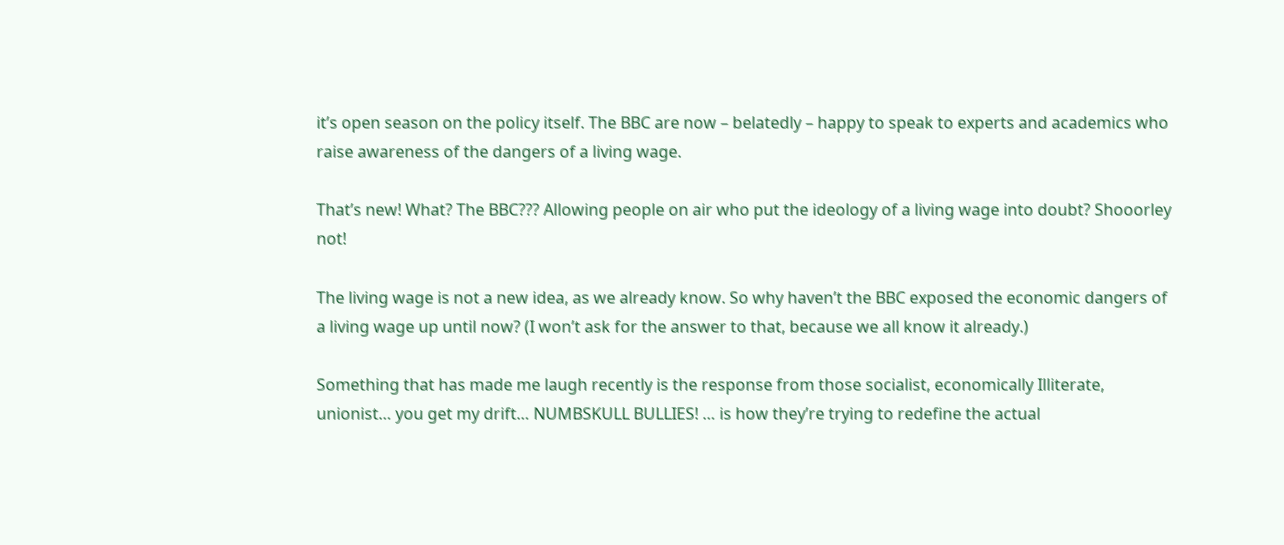it’s open season on the policy itself. The BBC are now – belatedly – happy to speak to experts and academics who raise awareness of the dangers of a living wage.

That’s new! What? The BBC??? Allowing people on air who put the ideology of a living wage into doubt? Shooorley not!

The living wage is not a new idea, as we already know. So why haven’t the BBC exposed the economic dangers of a living wage up until now? (I won’t ask for the answer to that, because we all know it already.)

Something that has made me laugh recently is the response from those socialist, economically Illiterate, unionist… you get my drift… NUMBSKULL BULLIES! … is how they’re trying to redefine the actual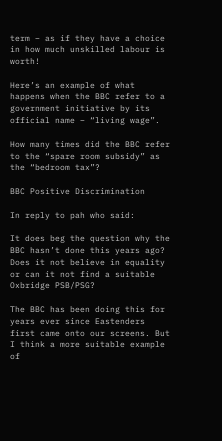term – as if they have a choice in how much unskilled labour is worth!

Here’s an example of what happens when the BBC refer to a government initiative by its official name – “living wage”.

How many times did the BBC refer to the “spare room subsidy” as the “bedroom tax”?

BBC Positive Discrimination

In reply to pah who said:

It does beg the question why the BBC hasn’t done this years ago? Does it not believe in equality or can it not find a suitable Oxbridge PSB/PSG?

The BBC has been doing this for years ever since Eastenders first came onto our screens. But I think a more suitable example of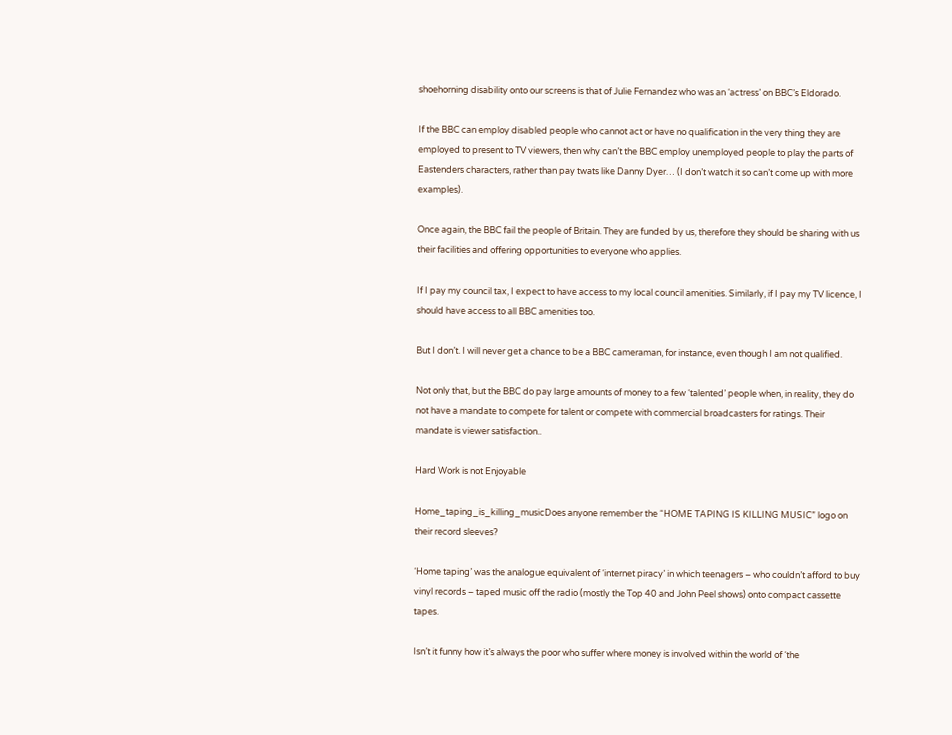shoehorning disability onto our screens is that of Julie Fernandez who was an ‘actress’ on BBC’s Eldorado.

If the BBC can employ disabled people who cannot act or have no qualification in the very thing they are employed to present to TV viewers, then why can’t the BBC employ unemployed people to play the parts of Eastenders characters, rather than pay twats like Danny Dyer… (I don’t watch it so can’t come up with more examples).

Once again, the BBC fail the people of Britain. They are funded by us, therefore they should be sharing with us their facilities and offering opportunities to everyone who applies.

If I pay my council tax, I expect to have access to my local council amenities. Similarly, if I pay my TV licence, I should have access to all BBC amenities too.

But I don’t. I will never get a chance to be a BBC cameraman, for instance, even though I am not qualified.

Not only that, but the BBC do pay large amounts of money to a few ‘talented’ people when, in reality, they do not have a mandate to compete for talent or compete with commercial broadcasters for ratings. Their mandate is viewer satisfaction..

Hard Work is not Enjoyable

Home_taping_is_killing_musicDoes anyone remember the “HOME TAPING IS KILLING MUSIC” logo on their record sleeves?

‘Home taping’ was the analogue equivalent of ‘internet piracy’ in which teenagers – who couldn’t afford to buy vinyl records – taped music off the radio (mostly the Top 40 and John Peel shows) onto compact cassette tapes.

Isn’t it funny how it’s always the poor who suffer where money is involved within the world of ‘the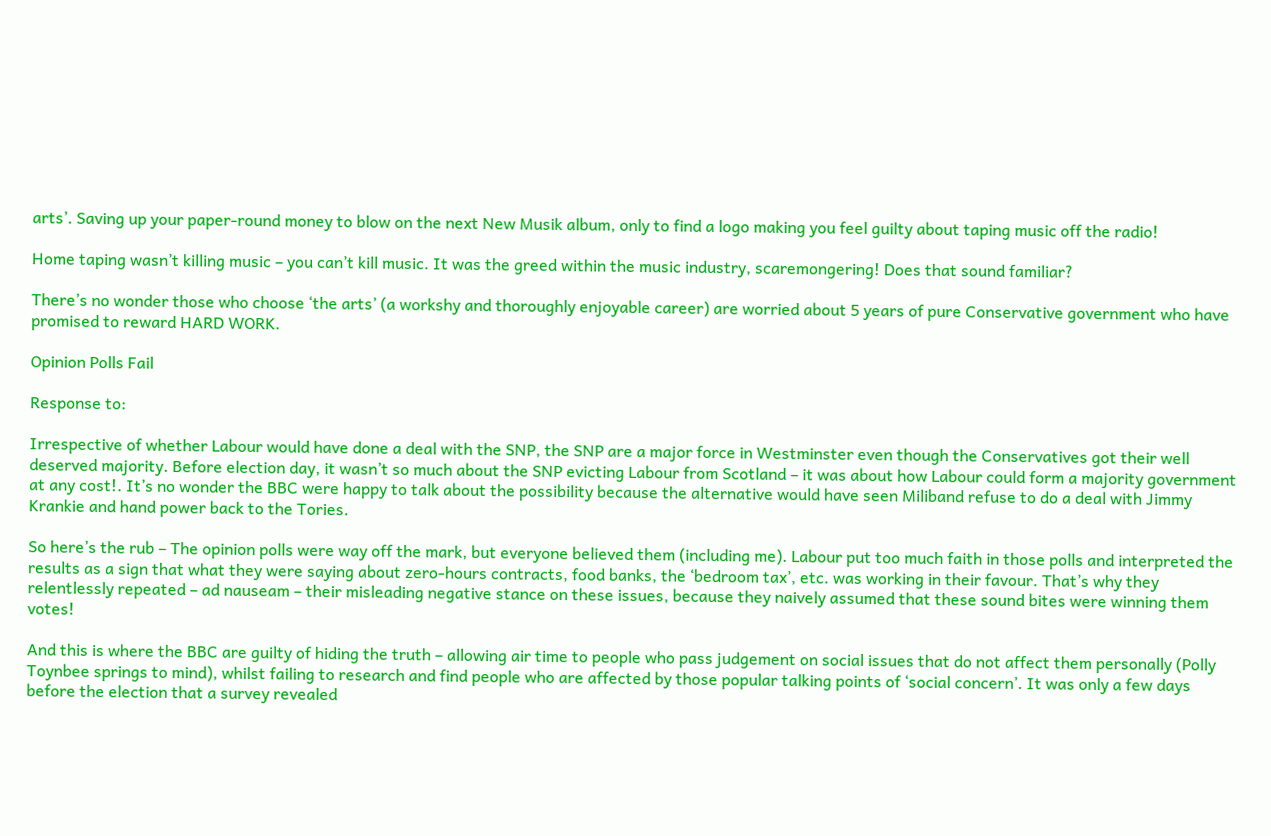arts’. Saving up your paper-round money to blow on the next New Musik album, only to find a logo making you feel guilty about taping music off the radio!

Home taping wasn’t killing music – you can’t kill music. It was the greed within the music industry, scaremongering! Does that sound familiar?

There’s no wonder those who choose ‘the arts’ (a workshy and thoroughly enjoyable career) are worried about 5 years of pure Conservative government who have promised to reward HARD WORK.

Opinion Polls Fail

Response to:

Irrespective of whether Labour would have done a deal with the SNP, the SNP are a major force in Westminster even though the Conservatives got their well deserved majority. Before election day, it wasn’t so much about the SNP evicting Labour from Scotland – it was about how Labour could form a majority government at any cost!. It’s no wonder the BBC were happy to talk about the possibility because the alternative would have seen Miliband refuse to do a deal with Jimmy Krankie and hand power back to the Tories.

So here’s the rub – The opinion polls were way off the mark, but everyone believed them (including me). Labour put too much faith in those polls and interpreted the results as a sign that what they were saying about zero-hours contracts, food banks, the ‘bedroom tax’, etc. was working in their favour. That’s why they relentlessly repeated – ad nauseam – their misleading negative stance on these issues, because they naively assumed that these sound bites were winning them votes!

And this is where the BBC are guilty of hiding the truth – allowing air time to people who pass judgement on social issues that do not affect them personally (Polly Toynbee springs to mind), whilst failing to research and find people who are affected by those popular talking points of ‘social concern’. It was only a few days before the election that a survey revealed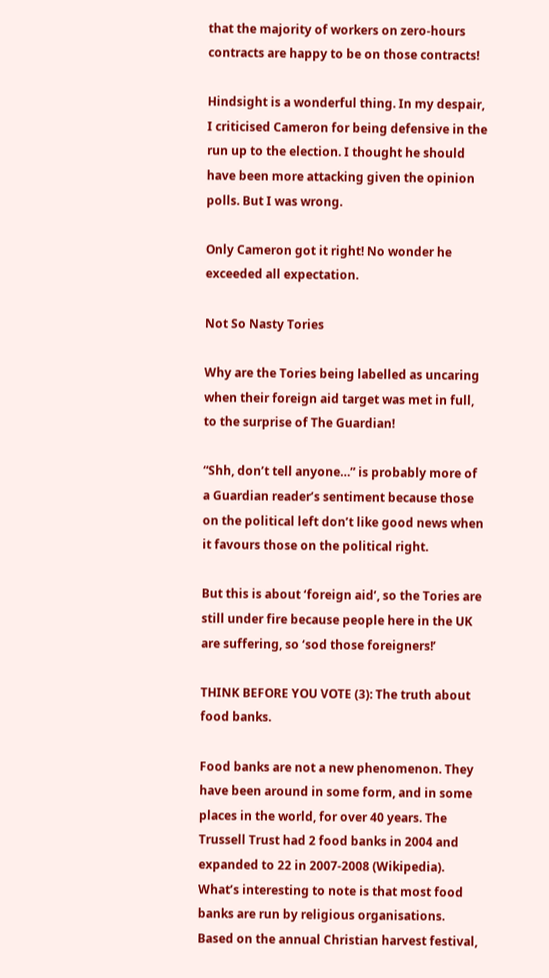that the majority of workers on zero-hours contracts are happy to be on those contracts!

Hindsight is a wonderful thing. In my despair, I criticised Cameron for being defensive in the run up to the election. I thought he should have been more attacking given the opinion polls. But I was wrong.

Only Cameron got it right! No wonder he exceeded all expectation.

Not So Nasty Tories

Why are the Tories being labelled as uncaring when their foreign aid target was met in full, to the surprise of The Guardian!

“Shh, don’t tell anyone…” is probably more of a Guardian reader’s sentiment because those on the political left don’t like good news when it favours those on the political right.

But this is about ‘foreign aid’, so the Tories are still under fire because people here in the UK are suffering, so ‘sod those foreigners!’

THINK BEFORE YOU VOTE (3): The truth about food banks.

Food banks are not a new phenomenon. They have been around in some form, and in some places in the world, for over 40 years. The Trussell Trust had 2 food banks in 2004 and expanded to 22 in 2007-2008 (Wikipedia). What’s interesting to note is that most food banks are run by religious organisations. Based on the annual Christian harvest festival,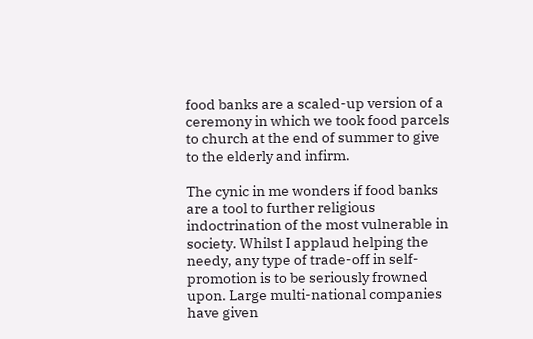food banks are a scaled-up version of a ceremony in which we took food parcels to church at the end of summer to give to the elderly and infirm.

The cynic in me wonders if food banks are a tool to further religious indoctrination of the most vulnerable in society. Whilst I applaud helping the needy, any type of trade-off in self-promotion is to be seriously frowned upon. Large multi-national companies have given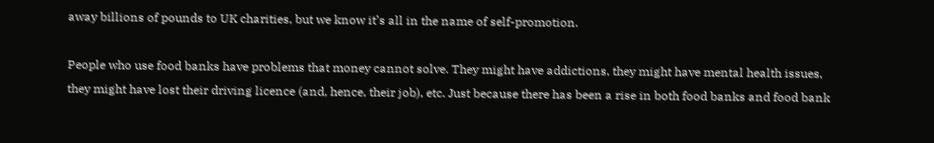away billions of pounds to UK charities, but we know it’s all in the name of self-promotion.

People who use food banks have problems that money cannot solve. They might have addictions, they might have mental health issues, they might have lost their driving licence (and, hence, their job), etc. Just because there has been a rise in both food banks and food bank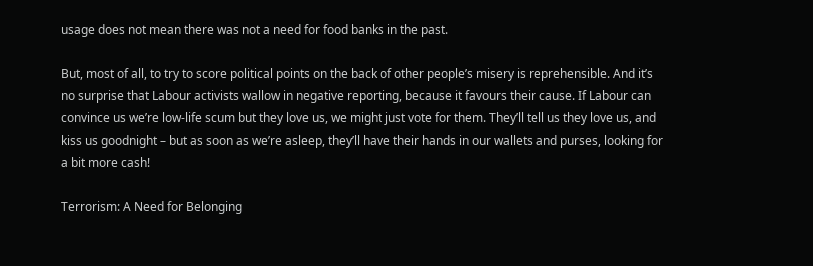usage does not mean there was not a need for food banks in the past.

But, most of all, to try to score political points on the back of other people’s misery is reprehensible. And it’s no surprise that Labour activists wallow in negative reporting, because it favours their cause. If Labour can convince us we’re low-life scum but they love us, we might just vote for them. They’ll tell us they love us, and kiss us goodnight – but as soon as we’re asleep, they’ll have their hands in our wallets and purses, looking for a bit more cash!

Terrorism: A Need for Belonging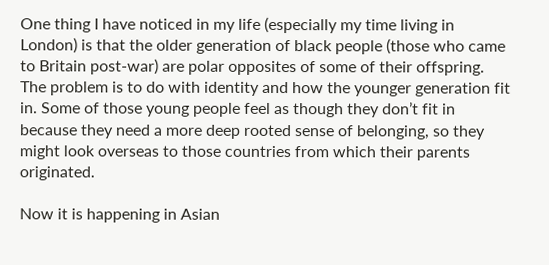One thing I have noticed in my life (especially my time living in London) is that the older generation of black people (those who came to Britain post-war) are polar opposites of some of their offspring. The problem is to do with identity and how the younger generation fit in. Some of those young people feel as though they don’t fit in because they need a more deep rooted sense of belonging, so they might look overseas to those countries from which their parents originated.

Now it is happening in Asian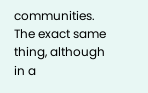communities. The exact same thing, although in a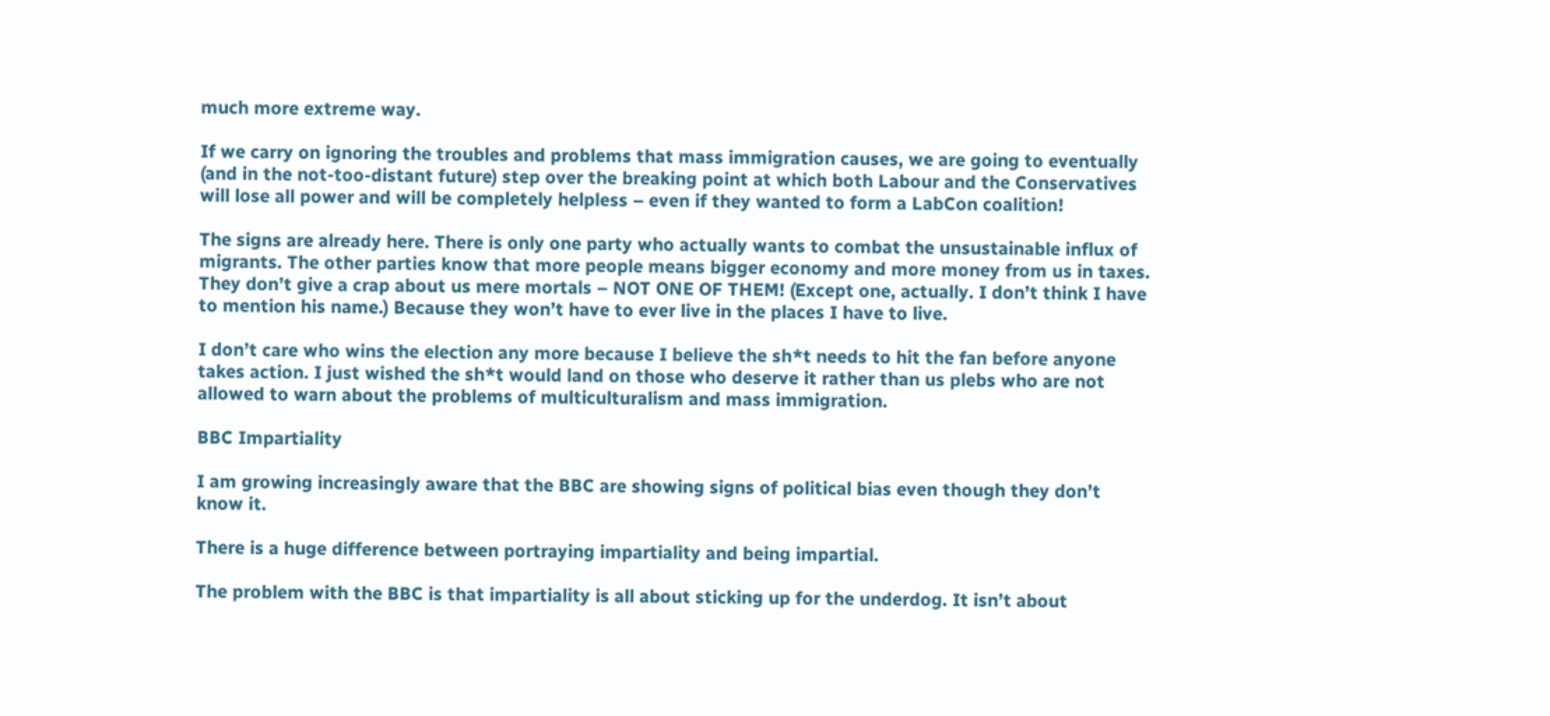much more extreme way.

If we carry on ignoring the troubles and problems that mass immigration causes, we are going to eventually (and in the not-too-distant future) step over the breaking point at which both Labour and the Conservatives will lose all power and will be completely helpless – even if they wanted to form a LabCon coalition!

The signs are already here. There is only one party who actually wants to combat the unsustainable influx of migrants. The other parties know that more people means bigger economy and more money from us in taxes. They don’t give a crap about us mere mortals – NOT ONE OF THEM! (Except one, actually. I don’t think I have to mention his name.) Because they won’t have to ever live in the places I have to live.

I don’t care who wins the election any more because I believe the sh*t needs to hit the fan before anyone takes action. I just wished the sh*t would land on those who deserve it rather than us plebs who are not allowed to warn about the problems of multiculturalism and mass immigration.

BBC Impartiality

I am growing increasingly aware that the BBC are showing signs of political bias even though they don’t know it.

There is a huge difference between portraying impartiality and being impartial.

The problem with the BBC is that impartiality is all about sticking up for the underdog. It isn’t about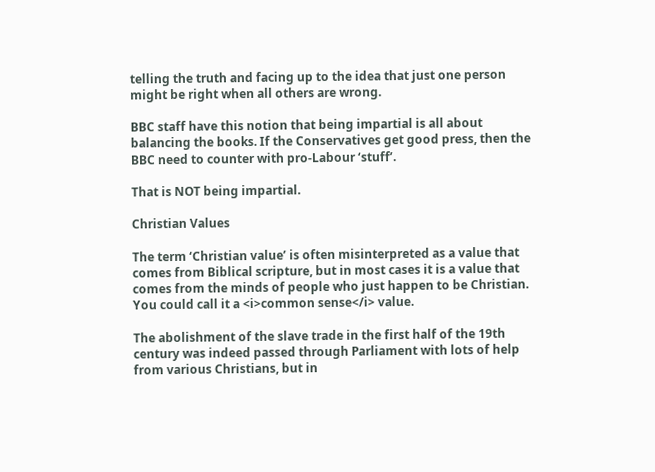telling the truth and facing up to the idea that just one person might be right when all others are wrong.

BBC staff have this notion that being impartial is all about balancing the books. If the Conservatives get good press, then the BBC need to counter with pro-Labour ‘stuff’.

That is NOT being impartial.

Christian Values

The term ‘Christian value’ is often misinterpreted as a value that comes from Biblical scripture, but in most cases it is a value that comes from the minds of people who just happen to be Christian. You could call it a <i>common sense</i> value.

The abolishment of the slave trade in the first half of the 19th century was indeed passed through Parliament with lots of help from various Christians, but in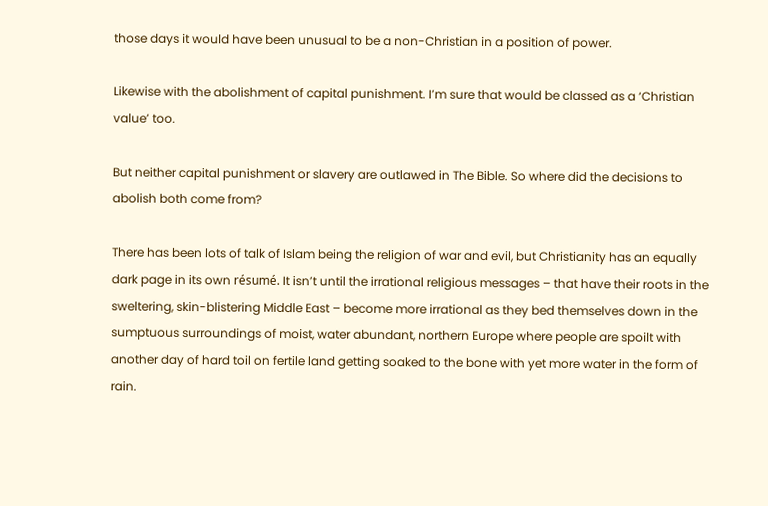those days it would have been unusual to be a non-Christian in a position of power.

Likewise with the abolishment of capital punishment. I’m sure that would be classed as a ‘Christian value’ too.

But neither capital punishment or slavery are outlawed in The Bible. So where did the decisions to abolish both come from?

There has been lots of talk of Islam being the religion of war and evil, but Christianity has an equally dark page in its own résumé. It isn’t until the irrational religious messages – that have their roots in the sweltering, skin-blistering Middle East – become more irrational as they bed themselves down in the sumptuous surroundings of moist, water abundant, northern Europe where people are spoilt with another day of hard toil on fertile land getting soaked to the bone with yet more water in the form of rain.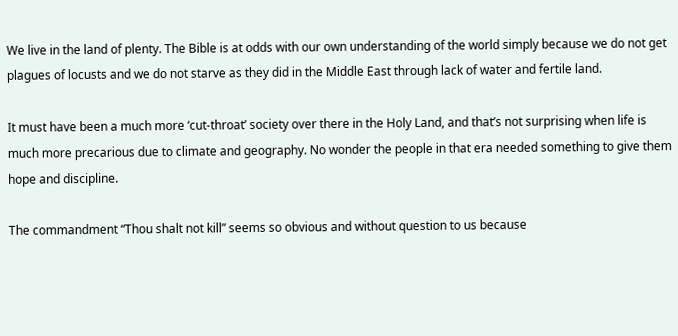We live in the land of plenty. The Bible is at odds with our own understanding of the world simply because we do not get plagues of locusts and we do not starve as they did in the Middle East through lack of water and fertile land.

It must have been a much more ‘cut-throat’ society over there in the Holy Land, and that’s not surprising when life is much more precarious due to climate and geography. No wonder the people in that era needed something to give them hope and discipline.

The commandment “Thou shalt not kill” seems so obvious and without question to us because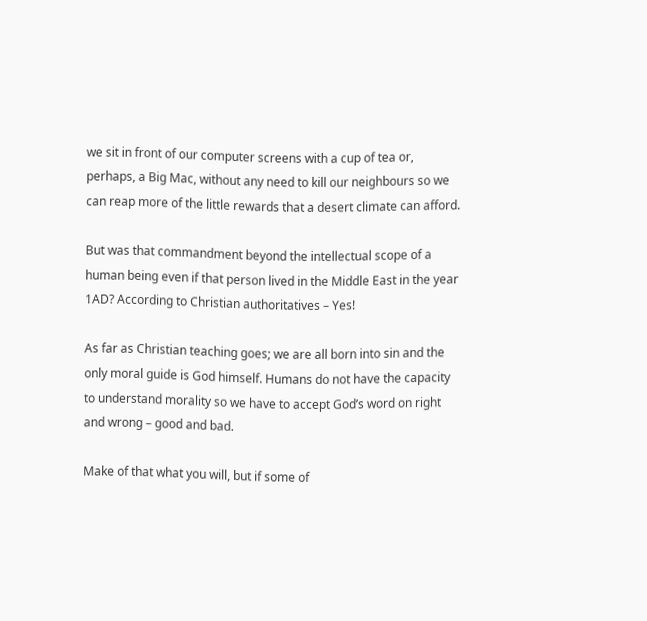we sit in front of our computer screens with a cup of tea or, perhaps, a Big Mac, without any need to kill our neighbours so we can reap more of the little rewards that a desert climate can afford.

But was that commandment beyond the intellectual scope of a human being even if that person lived in the Middle East in the year 1AD? According to Christian authoritatives – Yes!

As far as Christian teaching goes; we are all born into sin and the only moral guide is God himself. Humans do not have the capacity to understand morality so we have to accept God’s word on right and wrong – good and bad.

Make of that what you will, but if some of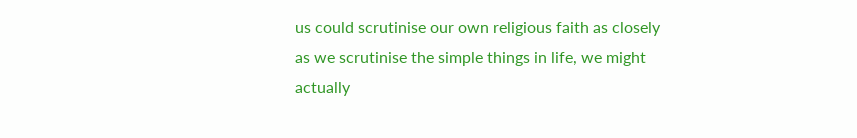us could scrutinise our own religious faith as closely as we scrutinise the simple things in life, we might actually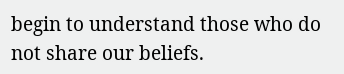begin to understand those who do not share our beliefs.